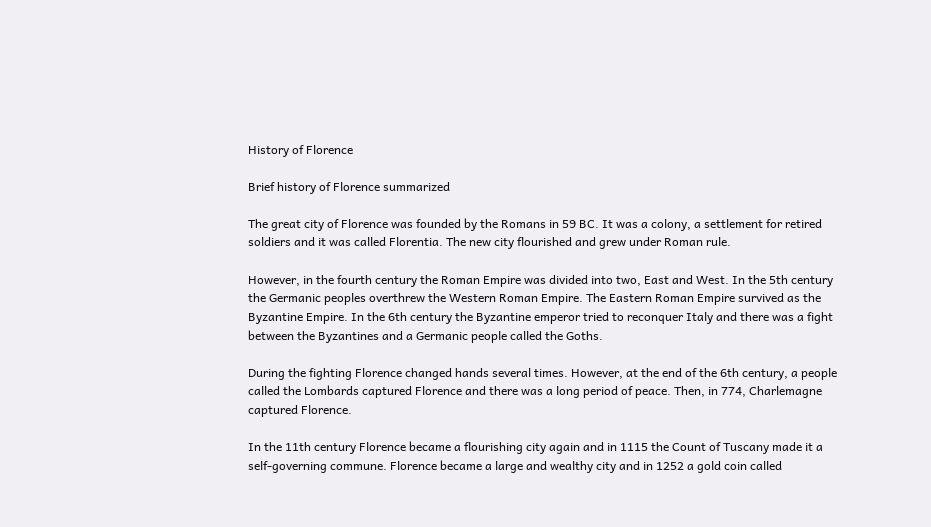History of Florence

Brief history of Florence summarized

The great city of Florence was founded by the Romans in 59 BC. It was a colony, a settlement for retired soldiers and it was called Florentia. The new city flourished and grew under Roman rule.

However, in the fourth century the Roman Empire was divided into two, East and West. In the 5th century the Germanic peoples overthrew the Western Roman Empire. The Eastern Roman Empire survived as the Byzantine Empire. In the 6th century the Byzantine emperor tried to reconquer Italy and there was a fight between the Byzantines and a Germanic people called the Goths.

During the fighting Florence changed hands several times. However, at the end of the 6th century, a people called the Lombards captured Florence and there was a long period of peace. Then, in 774, Charlemagne captured Florence.

In the 11th century Florence became a flourishing city again and in 1115 the Count of Tuscany made it a self-governing commune. Florence became a large and wealthy city and in 1252 a gold coin called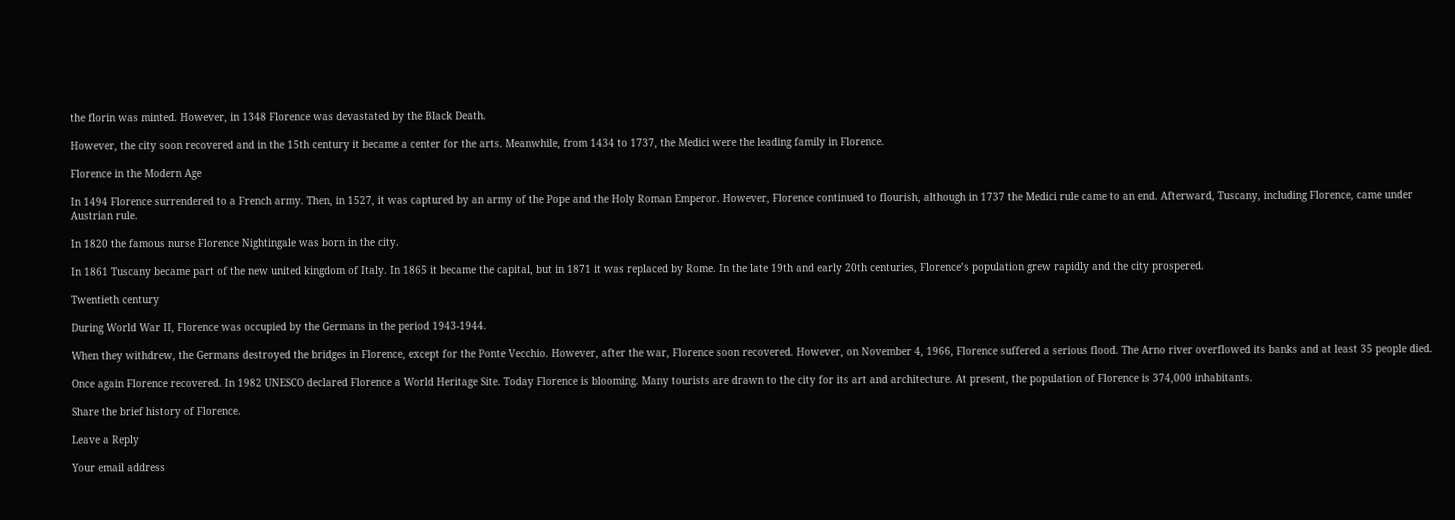the florin was minted. However, in 1348 Florence was devastated by the Black Death.

However, the city soon recovered and in the 15th century it became a center for the arts. Meanwhile, from 1434 to 1737, the Medici were the leading family in Florence.

Florence in the Modern Age

In 1494 Florence surrendered to a French army. Then, in 1527, it was captured by an army of the Pope and the Holy Roman Emperor. However, Florence continued to flourish, although in 1737 the Medici rule came to an end. Afterward, Tuscany, including Florence, came under Austrian rule.

In 1820 the famous nurse Florence Nightingale was born in the city.

In 1861 Tuscany became part of the new united kingdom of Italy. In 1865 it became the capital, but in 1871 it was replaced by Rome. In the late 19th and early 20th centuries, Florence’s population grew rapidly and the city prospered.

Twentieth century

During World War II, Florence was occupied by the Germans in the period 1943-1944.

When they withdrew, the Germans destroyed the bridges in Florence, except for the Ponte Vecchio. However, after the war, Florence soon recovered. However, on November 4, 1966, Florence suffered a serious flood. The Arno river overflowed its banks and at least 35 people died.

Once again Florence recovered. In 1982 UNESCO declared Florence a World Heritage Site. Today Florence is blooming. Many tourists are drawn to the city for its art and architecture. At present, the population of Florence is 374,000 inhabitants.

Share the brief history of Florence.

Leave a Reply

Your email address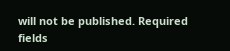will not be published. Required fields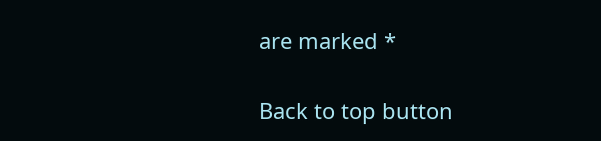are marked *

Back to top button